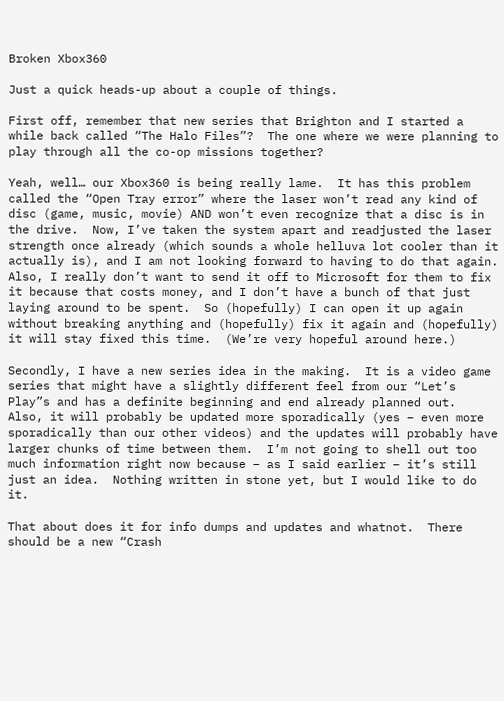Broken Xbox360

Just a quick heads-up about a couple of things.

First off, remember that new series that Brighton and I started a while back called “The Halo Files”?  The one where we were planning to play through all the co-op missions together?

Yeah, well… our Xbox360 is being really lame.  It has this problem called the “Open Tray error” where the laser won’t read any kind of disc (game, music, movie) AND won’t even recognize that a disc is in the drive.  Now, I’ve taken the system apart and readjusted the laser strength once already (which sounds a whole helluva lot cooler than it actually is), and I am not looking forward to having to do that again.  Also, I really don’t want to send it off to Microsoft for them to fix it because that costs money, and I don’t have a bunch of that just laying around to be spent.  So (hopefully) I can open it up again without breaking anything and (hopefully) fix it again and (hopefully) it will stay fixed this time.  (We’re very hopeful around here.)

Secondly, I have a new series idea in the making.  It is a video game series that might have a slightly different feel from our “Let’s Play”s and has a definite beginning and end already planned out.  Also, it will probably be updated more sporadically (yes – even more sporadically than our other videos) and the updates will probably have larger chunks of time between them.  I’m not going to shell out too much information right now because – as I said earlier – it’s still just an idea.  Nothing written in stone yet, but I would like to do it.

That about does it for info dumps and updates and whatnot.  There should be a new “Crash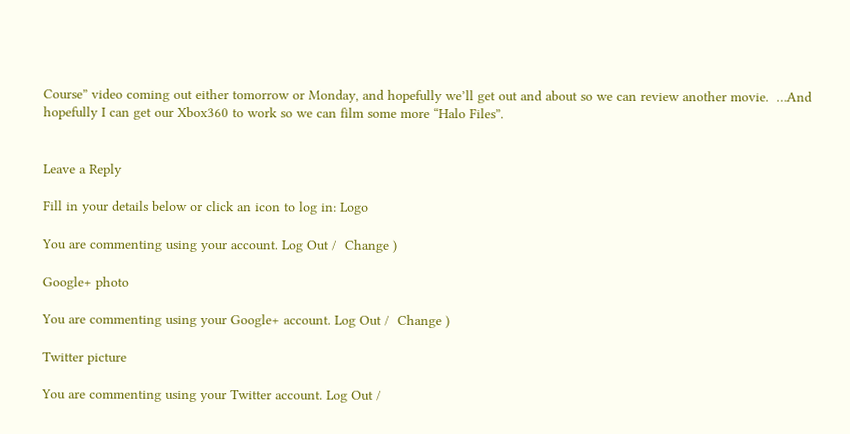Course” video coming out either tomorrow or Monday, and hopefully we’ll get out and about so we can review another movie.  …And hopefully I can get our Xbox360 to work so we can film some more “Halo Files”.


Leave a Reply

Fill in your details below or click an icon to log in: Logo

You are commenting using your account. Log Out /  Change )

Google+ photo

You are commenting using your Google+ account. Log Out /  Change )

Twitter picture

You are commenting using your Twitter account. Log Out /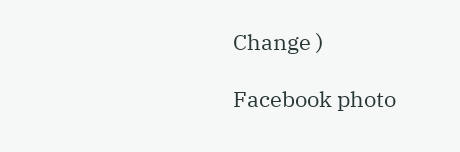Change )

Facebook photo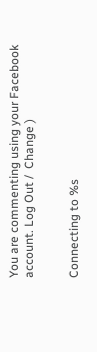You are commenting using your Facebook account. Log Out /  Change )


Connecting to %s